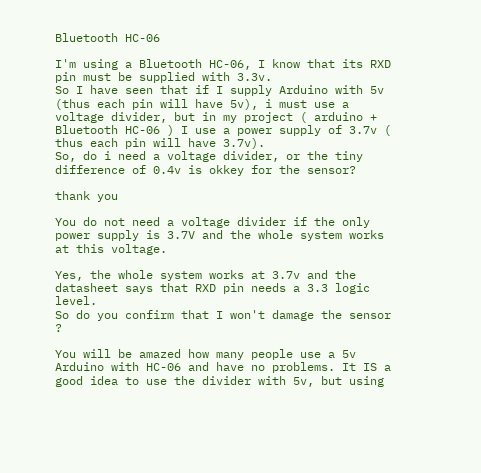Bluetooth HC-06

I'm using a Bluetooth HC-06, I know that its RXD pin must be supplied with 3.3v.
So I have seen that if I supply Arduino with 5v (thus each pin will have 5v), i must use a voltage divider, but in my project ( arduino + Bluetooth HC-06 ) I use a power supply of 3.7v ( thus each pin will have 3.7v).
So, do i need a voltage divider, or the tiny difference of 0.4v is okkey for the sensor?

thank you

You do not need a voltage divider if the only power supply is 3.7V and the whole system works at this voltage.

Yes, the whole system works at 3.7v and the datasheet says that RXD pin needs a 3.3 logic level.
So do you confirm that I won't damage the sensor ?

You will be amazed how many people use a 5v Arduino with HC-06 and have no problems. It IS a good idea to use the divider with 5v, but using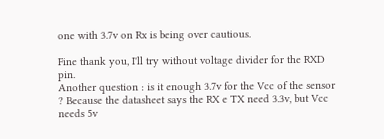one with 3.7v on Rx is being over cautious.

Fine thank you, I'll try without voltage divider for the RXD pin.
Another question : is it enough 3.7v for the Vcc of the sensor ? Because the datasheet says the RX e TX need 3.3v, but Vcc needs 5v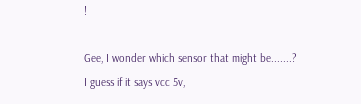!

Gee, I wonder which sensor that might be.......?
I guess if it says vcc 5v,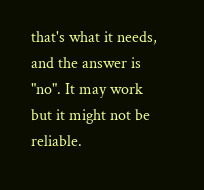that's what it needs, and the answer is "no". It may work but it might not be reliable.